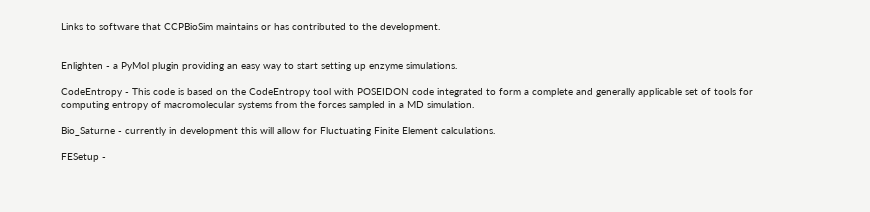Links to software that CCPBioSim maintains or has contributed to the development.


Enlighten - a PyMol plugin providing an easy way to start setting up enzyme simulations.

CodeEntropy - This code is based on the CodeEntropy tool with POSEIDON code integrated to form a complete and generally applicable set of tools for computing entropy of macromolecular systems from the forces sampled in a MD simulation.

Bio_Saturne - currently in development this will allow for Fluctuating Finite Element calculations.

FESetup -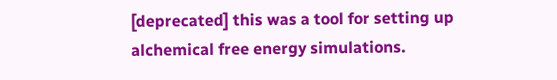[deprecated] this was a tool for setting up alchemical free energy simulations.